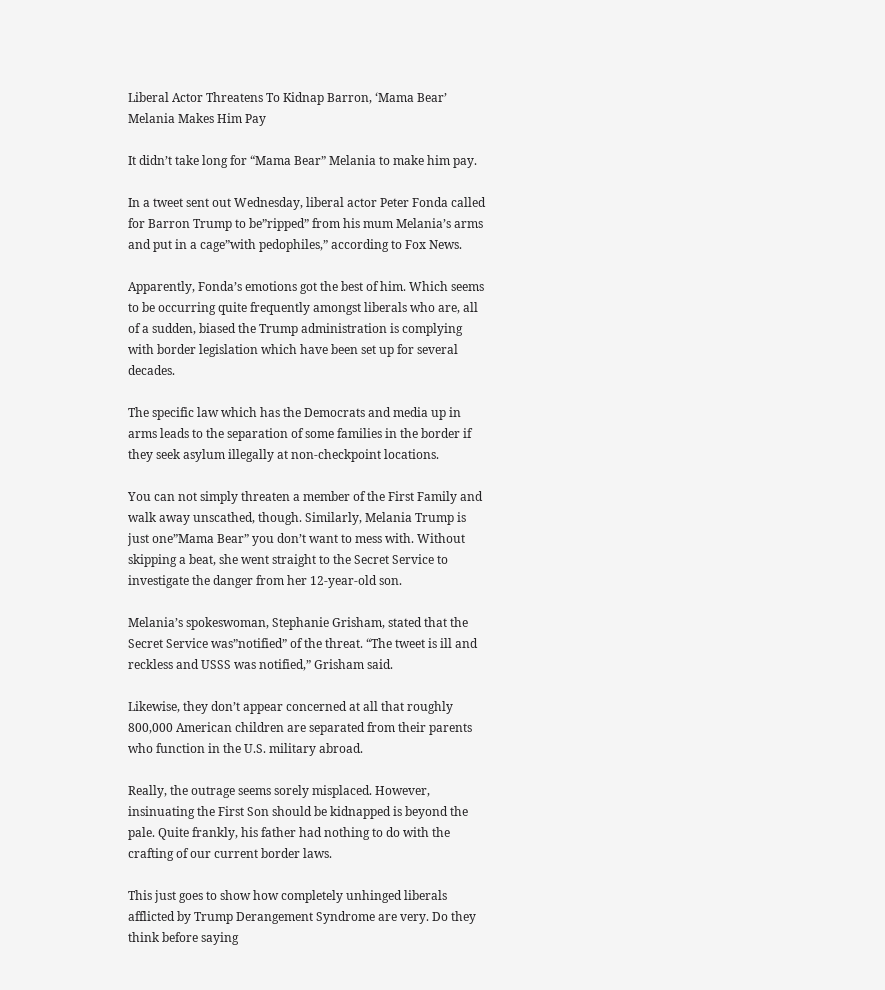Liberal Actor Threatens To Kidnap Barron, ‘Mama Bear’ Melania Makes Him Pay

It didn’t take long for “Mama Bear” Melania to make him pay.

In a tweet sent out Wednesday, liberal actor Peter Fonda called for Barron Trump to be”ripped” from his mum Melania’s arms and put in a cage”with pedophiles,” according to Fox News.

Apparently, Fonda’s emotions got the best of him. Which seems to be occurring quite frequently amongst liberals who are, all of a sudden, biased the Trump administration is complying with border legislation which have been set up for several decades.

The specific law which has the Democrats and media up in arms leads to the separation of some families in the border if they seek asylum illegally at non-checkpoint locations.

You can not simply threaten a member of the First Family and walk away unscathed, though. Similarly, Melania Trump is just one”Mama Bear” you don’t want to mess with. Without skipping a beat, she went straight to the Secret Service to investigate the danger from her 12-year-old son.

Melania’s spokeswoman, Stephanie Grisham, stated that the Secret Service was”notified” of the threat. “The tweet is ill and reckless and USSS was notified,” Grisham said.

Likewise, they don’t appear concerned at all that roughly 800,000 American children are separated from their parents who function in the U.S. military abroad.

Really, the outrage seems sorely misplaced. However, insinuating the First Son should be kidnapped is beyond the pale. Quite frankly, his father had nothing to do with the crafting of our current border laws.

This just goes to show how completely unhinged liberals afflicted by Trump Derangement Syndrome are very. Do they think before saying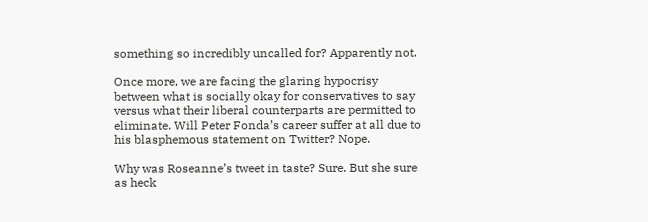something so incredibly uncalled for? Apparently not.

Once more, we are facing the glaring hypocrisy between what is socially okay for conservatives to say versus what their liberal counterparts are permitted to eliminate. Will Peter Fonda’s career suffer at all due to his blasphemous statement on Twitter? Nope.

Why was Roseanne’s tweet in taste? Sure. But she sure as heck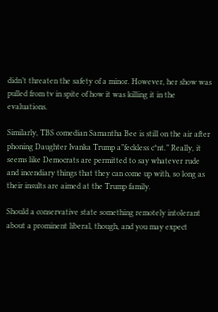didn’t threaten the safety of a minor. However, her show was pulled from tv in spite of how it was killing it in the evaluations.

Similarly, TBS comedian Samantha Bee is still on the air after phoning Daughter Ivanka Trump a”feckless c*nt.” Really, it seems like Democrats are permitted to say whatever rude and incendiary things that they can come up with, so long as their insults are aimed at the Trump family.

Should a conservative state something remotely intolerant about a prominent liberal, though, and you may expect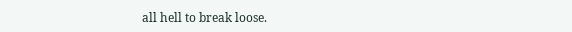all hell to break loose.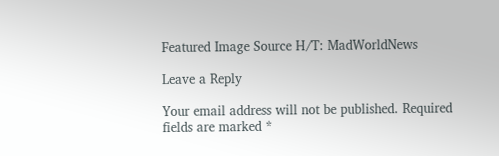Featured Image Source H/T: MadWorldNews

Leave a Reply

Your email address will not be published. Required fields are marked *